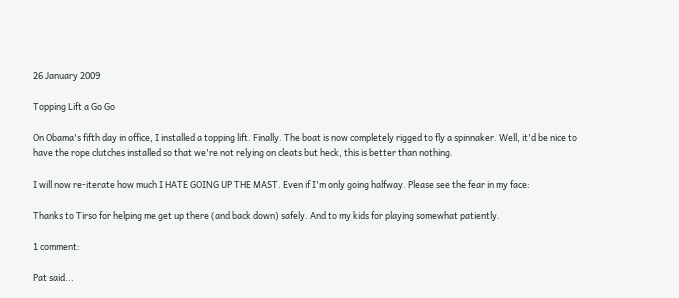26 January 2009

Topping Lift a Go Go

On Obama's fifth day in office, I installed a topping lift. Finally. The boat is now completely rigged to fly a spinnaker. Well, it'd be nice to have the rope clutches installed so that we're not relying on cleats but heck, this is better than nothing.

I will now re-iterate how much I HATE GOING UP THE MAST. Even if I'm only going halfway. Please see the fear in my face:

Thanks to Tirso for helping me get up there (and back down) safely. And to my kids for playing somewhat patiently.

1 comment:

Pat said...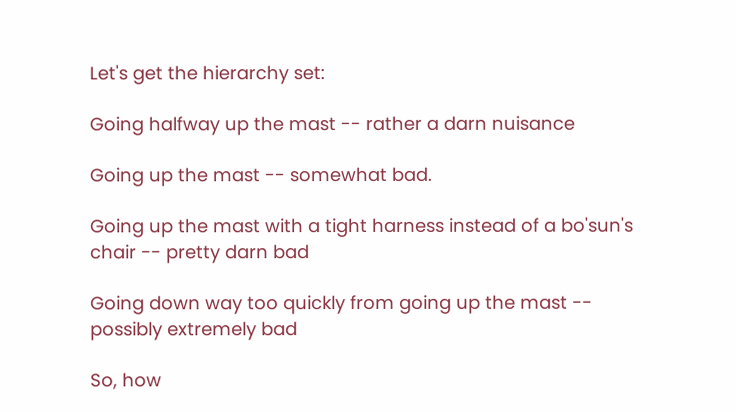Let's get the hierarchy set:

Going halfway up the mast -- rather a darn nuisance

Going up the mast -- somewhat bad.

Going up the mast with a tight harness instead of a bo'sun's chair -- pretty darn bad

Going down way too quickly from going up the mast -- possibly extremely bad

So, how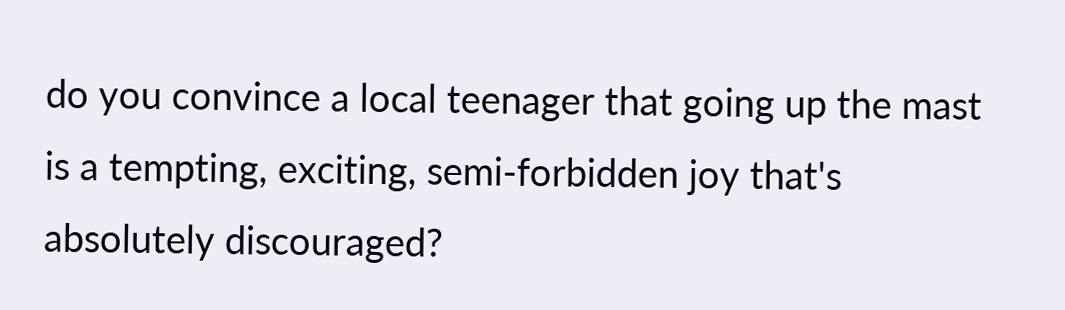do you convince a local teenager that going up the mast is a tempting, exciting, semi-forbidden joy that's absolutely discouraged?